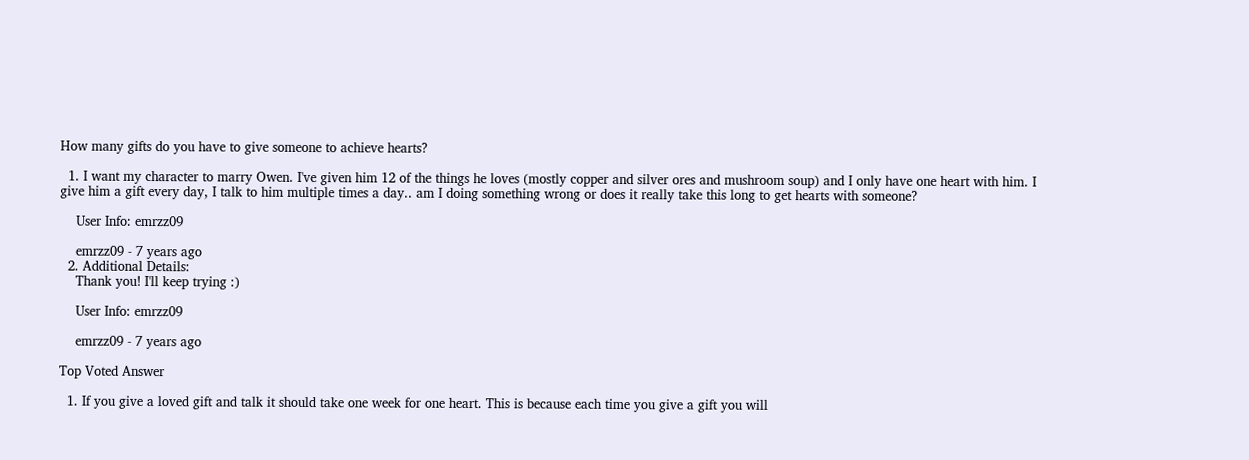How many gifts do you have to give someone to achieve hearts?

  1. I want my character to marry Owen. I've given him 12 of the things he loves (mostly copper and silver ores and mushroom soup) and I only have one heart with him. I give him a gift every day, I talk to him multiple times a day.. am I doing something wrong or does it really take this long to get hearts with someone?

    User Info: emrzz09

    emrzz09 - 7 years ago
  2. Additional Details:
    Thank you! I'll keep trying :)

    User Info: emrzz09

    emrzz09 - 7 years ago

Top Voted Answer

  1. If you give a loved gift and talk it should take one week for one heart. This is because each time you give a gift you will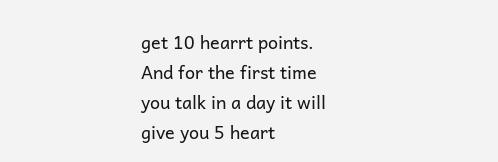get 10 hearrt points. And for the first time you talk in a day it will give you 5 heart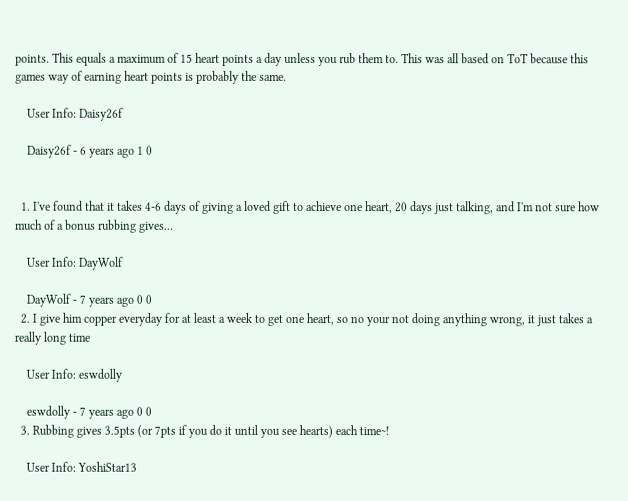points. This equals a maximum of 15 heart points a day unless you rub them to. This was all based on ToT because this games way of earning heart points is probably the same.

    User Info: Daisy26f

    Daisy26f - 6 years ago 1 0


  1. I've found that it takes 4-6 days of giving a loved gift to achieve one heart, 20 days just talking, and I'm not sure how much of a bonus rubbing gives...

    User Info: DayWolf

    DayWolf - 7 years ago 0 0
  2. I give him copper everyday for at least a week to get one heart, so no your not doing anything wrong, it just takes a really long time

    User Info: eswdolly

    eswdolly - 7 years ago 0 0
  3. Rubbing gives 3.5pts (or 7pts if you do it until you see hearts) each time~!

    User Info: YoshiStar13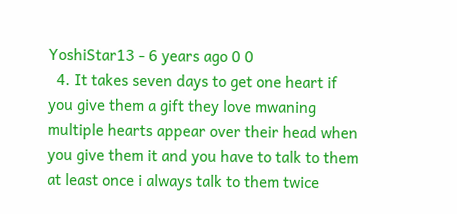YoshiStar13 - 6 years ago 0 0
  4. It takes seven days to get one heart if you give them a gift they love mwaning multiple hearts appear over their head when you give them it and you have to talk to them at least once i always talk to them twice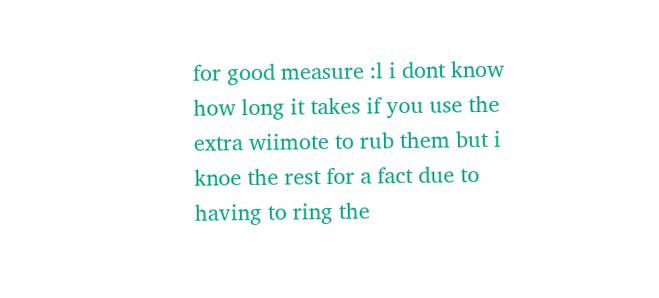for good measure :l i dont know how long it takes if you use the extra wiimote to rub them but i knoe the rest for a fact due to having to ring the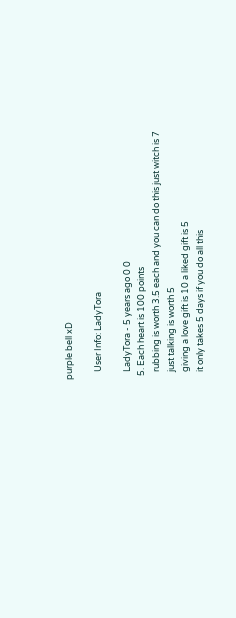purple bell xD

    User Info: LadyTora

    LadyTora - 5 years ago 0 0
  5. Each heart is 100 points
    rubbing is worth 3.5 each and you can do this just witch is 7
    just talking is worth 5
    giving a love gift is 10 a liked gift is 5
    it only takes 5 days if you do all this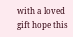with a loved gift hope this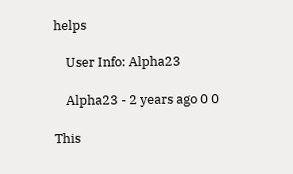helps

    User Info: Alpha23

    Alpha23 - 2 years ago 0 0

This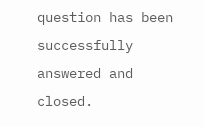question has been successfully answered and closed.